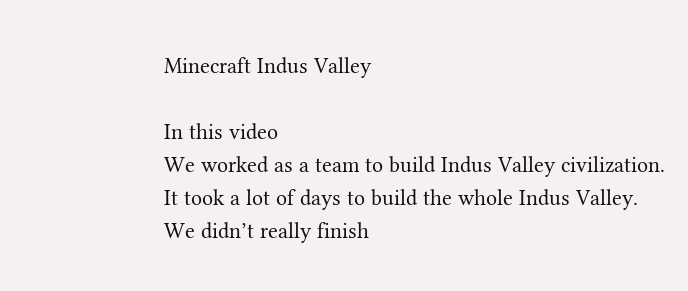Minecraft Indus Valley

In this video
We worked as a team to build Indus Valley civilization.
It took a lot of days to build the whole Indus Valley.
We didn’t really finish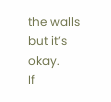the walls but it’s okay.
If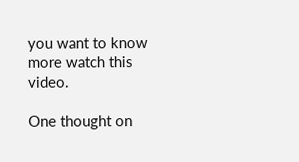you want to know more watch this video.

One thought on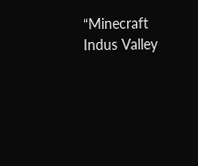“Minecraft Indus Valley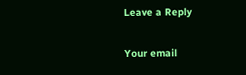Leave a Reply

Your email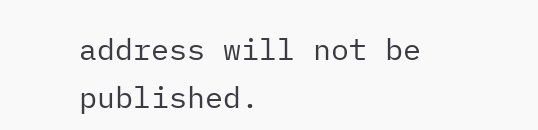address will not be published.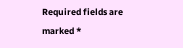Required fields are marked *